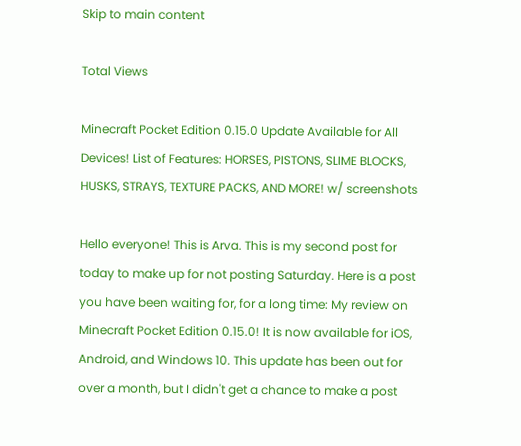Skip to main content

Total Views

Minecraft Pocket Edition 0.15.0 Update Available for All Devices! List of Features: HORSES, PISTONS, SLIME BLOCKS, HUSKS, STRAYS, TEXTURE PACKS, AND MORE! w/ screenshots

Hello everyone! This is Arva. This is my second post for today to make up for not posting Saturday. Here is a post you have been waiting for, for a long time: My review on Minecraft Pocket Edition 0.15.0! It is now available for iOS, Android, and Windows 10. This update has been out for over a month, but I didn't get a chance to make a post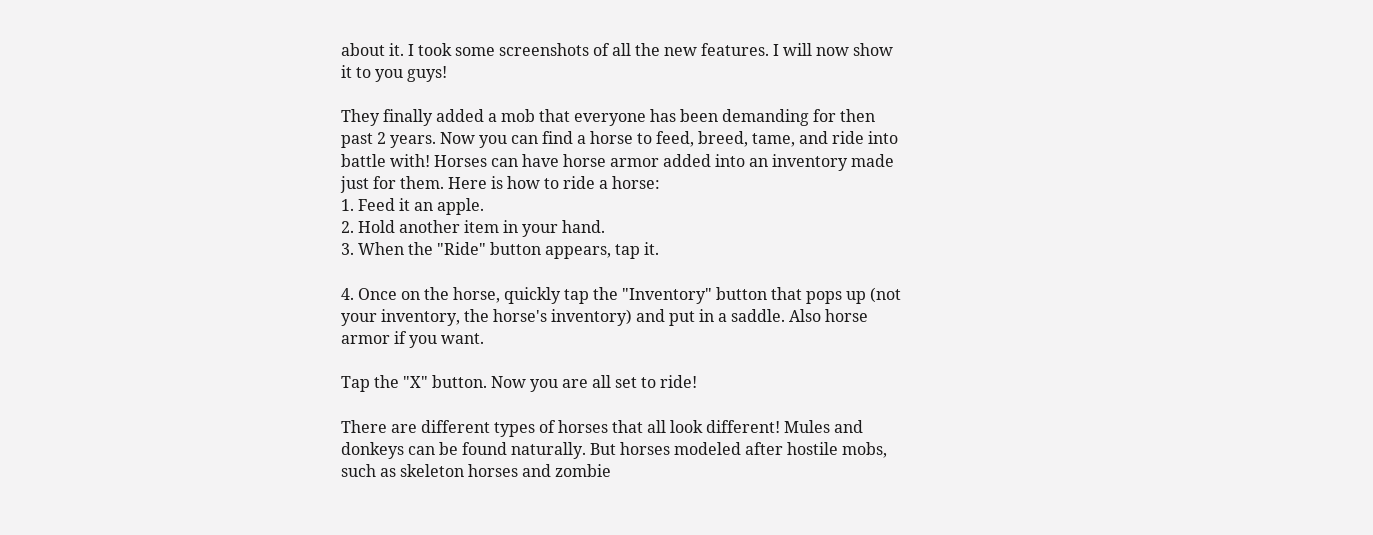about it. I took some screenshots of all the new features. I will now show it to you guys!

They finally added a mob that everyone has been demanding for then past 2 years. Now you can find a horse to feed, breed, tame, and ride into battle with! Horses can have horse armor added into an inventory made just for them. Here is how to ride a horse:
1. Feed it an apple.
2. Hold another item in your hand.
3. When the "Ride" button appears, tap it.

4. Once on the horse, quickly tap the "Inventory" button that pops up (not your inventory, the horse's inventory) and put in a saddle. Also horse armor if you want.

Tap the "X" button. Now you are all set to ride!

There are different types of horses that all look different! Mules and donkeys can be found naturally. But horses modeled after hostile mobs, such as skeleton horses and zombie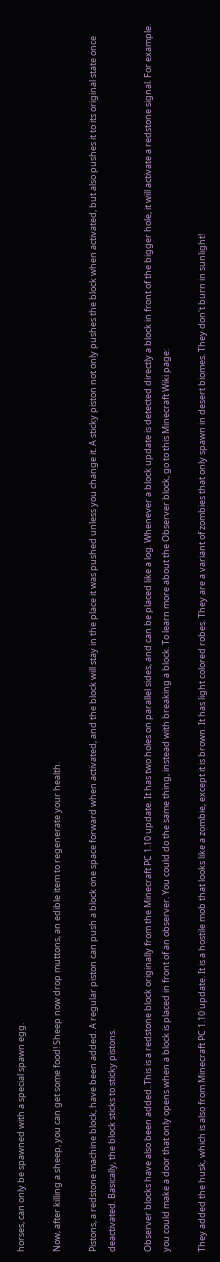horses, can only be spawned with a special spawn egg.

Now, after killing a sheep, you can get some food! Sheep now drop muttons, an edible item to regenerate your health.

Pistons, a redstone machine block, have been added. A regular piston can push a block one space forward when activated, and the block will stay in the place it was pushed unless you change it. A sticky piston not only pushes the block when activated, but also pushes it to its original state once deactivated. Basically, the block sticks to sticky pistons.

Observer blocks have also been added. This is a redstone block originally from the Minecraft PC 1.10 update. It has two holes on parallel sides, and can be placed like a log. Whenever a block update is detected directly a block in front of the bigger hole, it will activate a redstone signal. For example. you could make a door that only opens when a block is placed in front of an observer. You could do the same thing, instead with breaking a block. To learn more about the Observer block, go to this Minecraft Wiki page:

They added the husk, which is also from Minecraft PC 1.10 update. It is a hostile mob that looks like a zombie, except it is brown. It has light colored robes. They are a variant of zombies that only spawn in desert biomes. They don't burn in sunlight!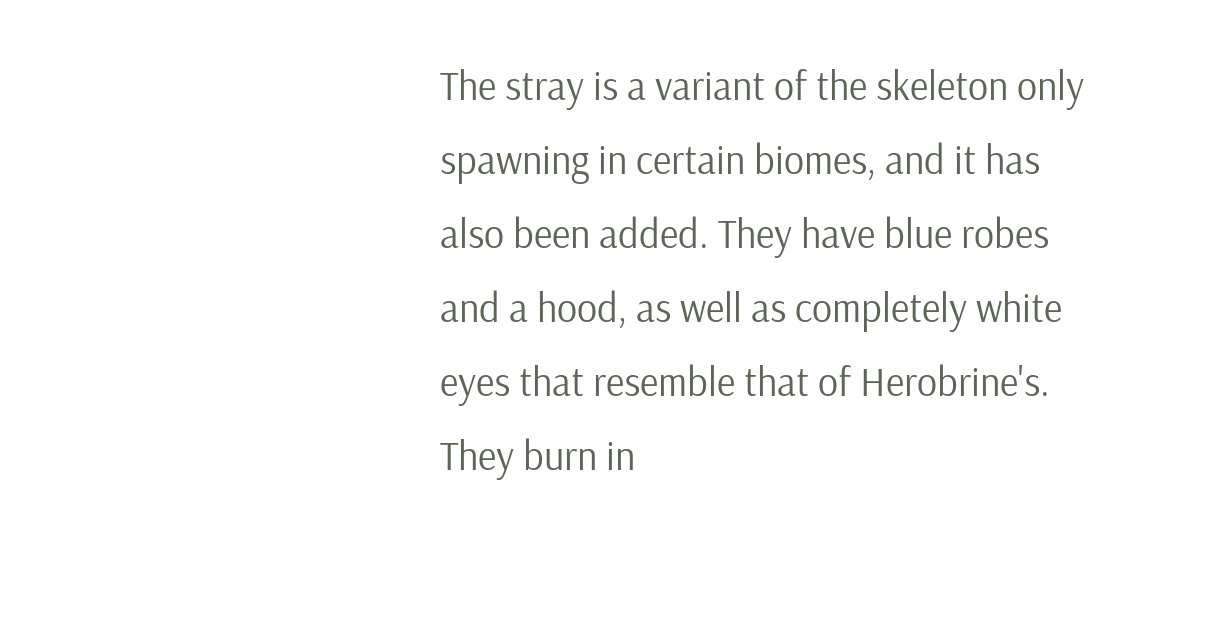The stray is a variant of the skeleton only spawning in certain biomes, and it has also been added. They have blue robes and a hood, as well as completely white eyes that resemble that of Herobrine's. They burn in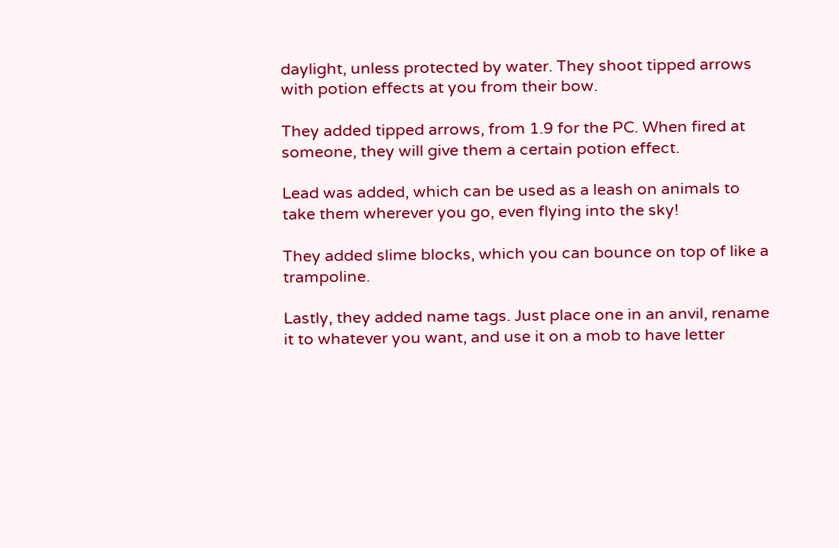daylight, unless protected by water. They shoot tipped arrows with potion effects at you from their bow.

They added tipped arrows, from 1.9 for the PC. When fired at someone, they will give them a certain potion effect.

Lead was added, which can be used as a leash on animals to take them wherever you go, even flying into the sky!

They added slime blocks, which you can bounce on top of like a trampoline.

Lastly, they added name tags. Just place one in an anvil, rename it to whatever you want, and use it on a mob to have letter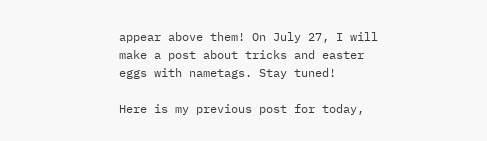appear above them! On July 27, I will make a post about tricks and easter eggs with nametags. Stay tuned!

Here is my previous post for today,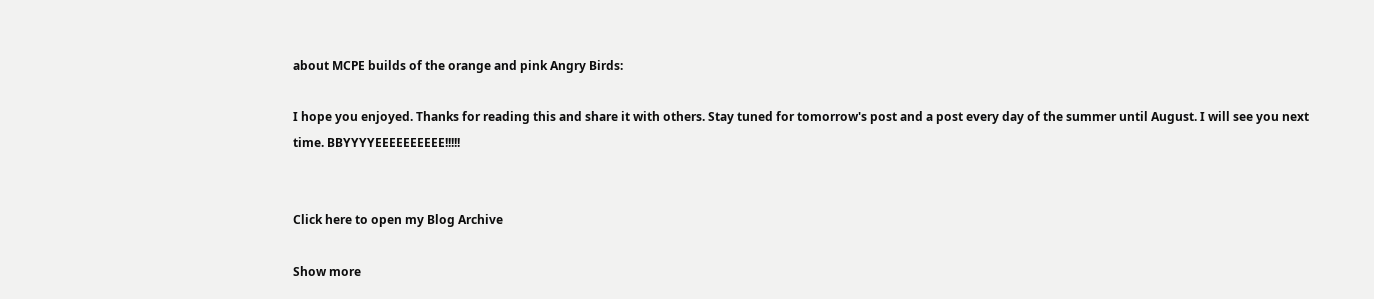about MCPE builds of the orange and pink Angry Birds:

I hope you enjoyed. Thanks for reading this and share it with others. Stay tuned for tomorrow's post and a post every day of the summer until August. I will see you next time. BBYYYYEEEEEEEEEE!!!!!


Click here to open my Blog Archive

Show more